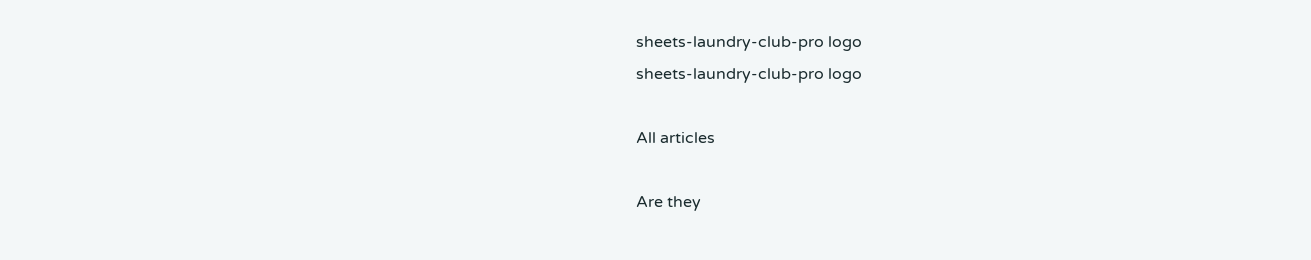sheets-laundry-club-pro logo
sheets-laundry-club-pro logo

All articles

Are they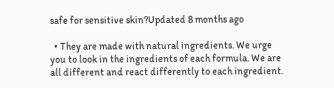safe for sensitive skin?Updated 8 months ago

  • They are made with natural ingredients. We urge you to look in the ingredients of each formula. We are all different and react differently to each ingredient.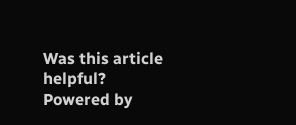Was this article helpful?
Powered by